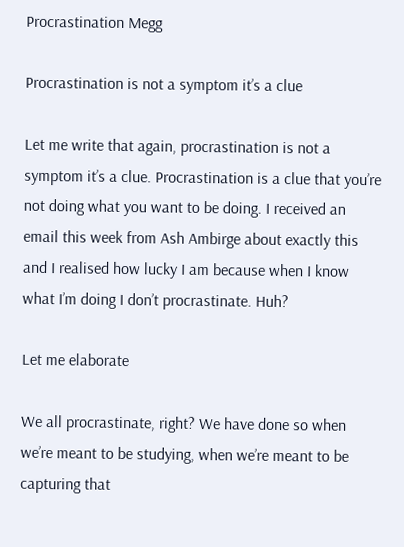Procrastination Megg

Procrastination is not a symptom it’s a clue

Let me write that again, procrastination is not a symptom it’s a clue. Procrastination is a clue that you’re not doing what you want to be doing. I received an email this week from Ash Ambirge about exactly this and I realised how lucky I am because when I know what I’m doing I don’t procrastinate. Huh?

Let me elaborate

We all procrastinate, right? We have done so when we’re meant to be studying, when we’re meant to be capturing that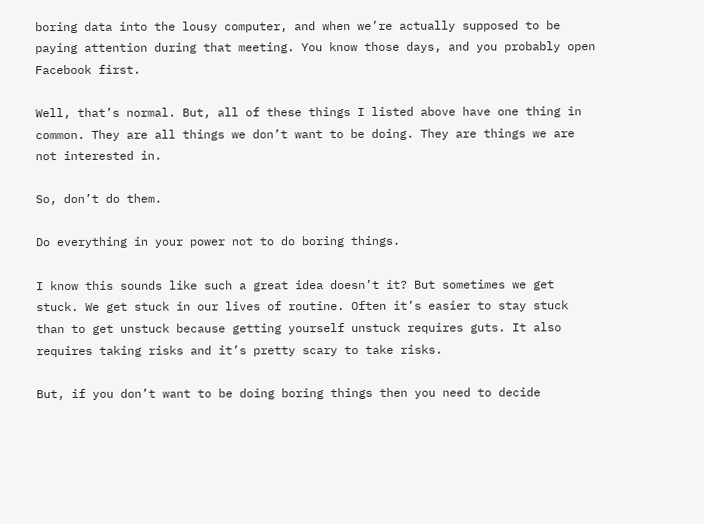boring data into the lousy computer, and when we’re actually supposed to be paying attention during that meeting. You know those days, and you probably open Facebook first.

Well, that’s normal. But, all of these things I listed above have one thing in common. They are all things we don’t want to be doing. They are things we are not interested in.

So, don’t do them.

Do everything in your power not to do boring things.

I know this sounds like such a great idea doesn’t it? But sometimes we get stuck. We get stuck in our lives of routine. Often it’s easier to stay stuck than to get unstuck because getting yourself unstuck requires guts. It also requires taking risks and it’s pretty scary to take risks.

But, if you don’t want to be doing boring things then you need to decide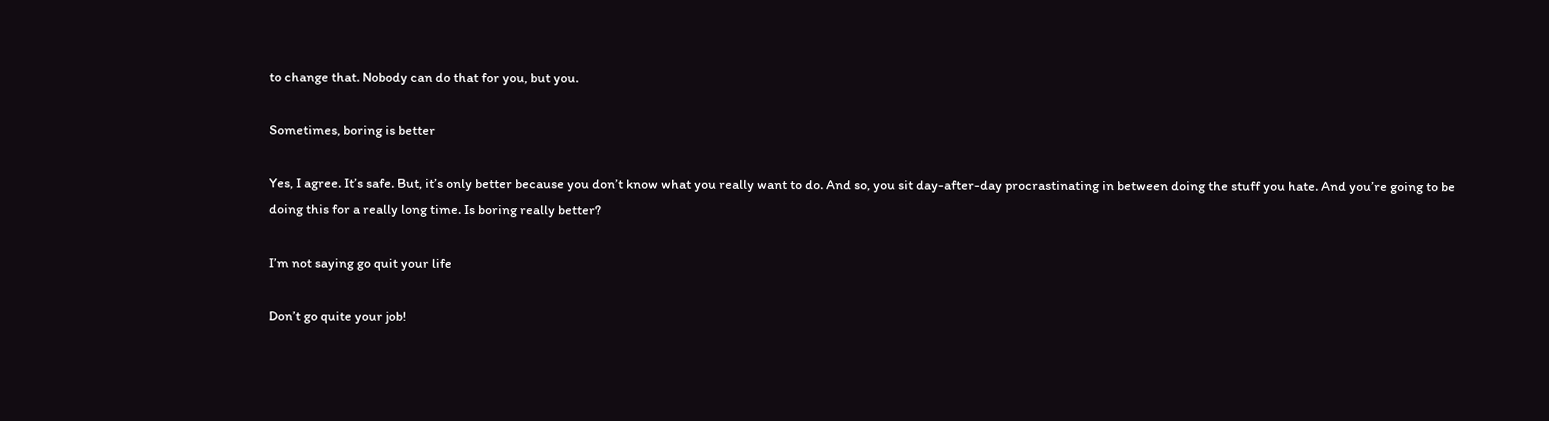to change that. Nobody can do that for you, but you.

Sometimes, boring is better

Yes, I agree. It’s safe. But, it’s only better because you don’t know what you really want to do. And so, you sit day-after-day procrastinating in between doing the stuff you hate. And you’re going to be doing this for a really long time. Is boring really better?

I’m not saying go quit your life

Don’t go quite your job!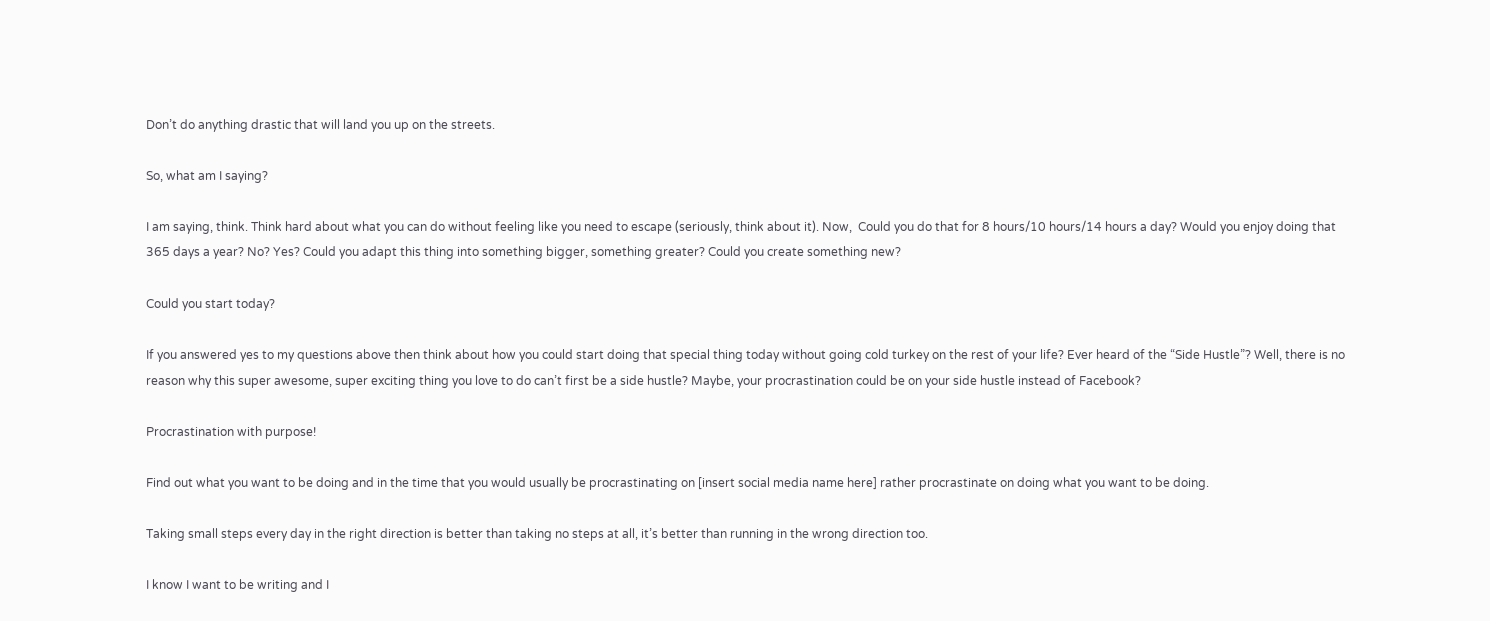Don’t do anything drastic that will land you up on the streets.

So, what am I saying?

I am saying, think. Think hard about what you can do without feeling like you need to escape (seriously, think about it). Now,  Could you do that for 8 hours/10 hours/14 hours a day? Would you enjoy doing that 365 days a year? No? Yes? Could you adapt this thing into something bigger, something greater? Could you create something new?

Could you start today?

If you answered yes to my questions above then think about how you could start doing that special thing today without going cold turkey on the rest of your life? Ever heard of the “Side Hustle”? Well, there is no reason why this super awesome, super exciting thing you love to do can’t first be a side hustle? Maybe, your procrastination could be on your side hustle instead of Facebook?

Procrastination with purpose!

Find out what you want to be doing and in the time that you would usually be procrastinating on [insert social media name here] rather procrastinate on doing what you want to be doing.

Taking small steps every day in the right direction is better than taking no steps at all, it’s better than running in the wrong direction too.

I know I want to be writing and I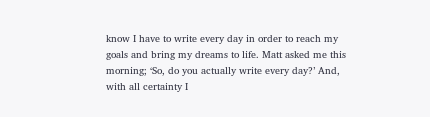know I have to write every day in order to reach my goals and bring my dreams to life. Matt asked me this morning; ‘So, do you actually write every day?’ And, with all certainty I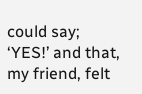could say; ‘YES!’ and that, my friend, felt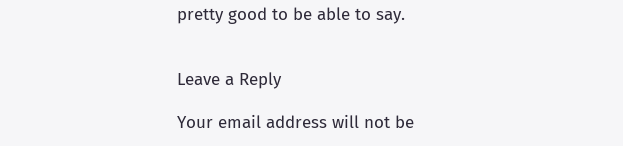pretty good to be able to say.


Leave a Reply

Your email address will not be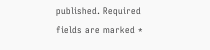published. Required fields are marked *